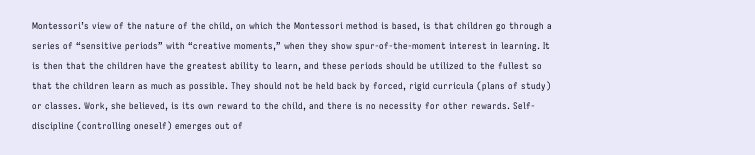Montessori’s view of the nature of the child, on which the Montessori method is based, is that children go through a series of “sensitive periods” with “creative moments,” when they show spur-of-the-moment interest in learning. It is then that the children have the greatest ability to learn, and these periods should be utilized to the fullest so that the children learn as much as possible. They should not be held back by forced, rigid curricula (plans of study) or classes. Work, she believed, is its own reward to the child, and there is no necessity for other rewards. Self-discipline (controlling oneself) emerges out of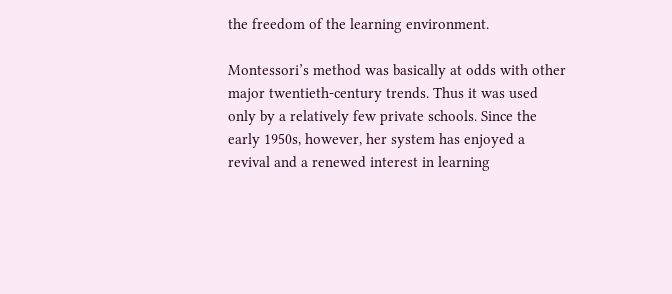the freedom of the learning environment.

Montessori’s method was basically at odds with other major twentieth-century trends. Thus it was used only by a relatively few private schools. Since the early 1950s, however, her system has enjoyed a revival and a renewed interest in learning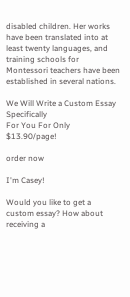disabled children. Her works have been translated into at least twenty languages, and training schools for Montessori teachers have been established in several nations.

We Will Write a Custom Essay Specifically
For You For Only $13.90/page!

order now

I'm Casey!

Would you like to get a custom essay? How about receiving a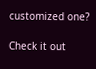customized one?

Check it out